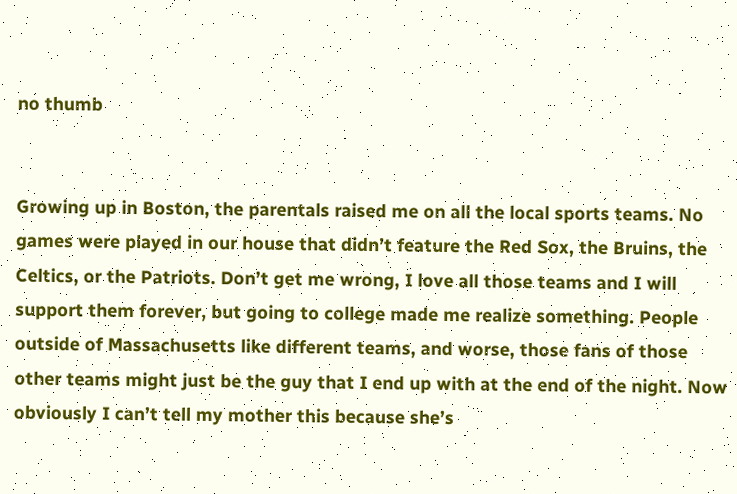no thumb


Growing up in Boston, the parentals raised me on all the local sports teams. No games were played in our house that didn’t feature the Red Sox, the Bruins, the Celtics, or the Patriots. Don’t get me wrong, I love all those teams and I will support them forever, but going to college made me realize something. People outside of Massachusetts like different teams, and worse, those fans of those other teams might just be the guy that I end up with at the end of the night. Now obviously I can’t tell my mother this because she’s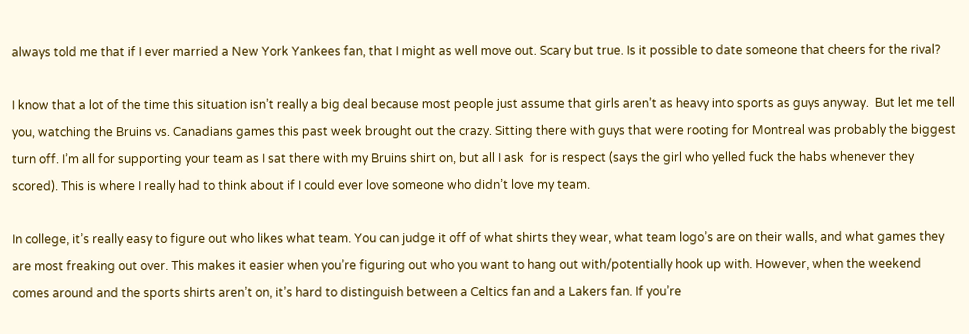always told me that if I ever married a New York Yankees fan, that I might as well move out. Scary but true. Is it possible to date someone that cheers for the rival?

I know that a lot of the time this situation isn’t really a big deal because most people just assume that girls aren’t as heavy into sports as guys anyway.  But let me tell you, watching the Bruins vs. Canadians games this past week brought out the crazy. Sitting there with guys that were rooting for Montreal was probably the biggest turn off. I’m all for supporting your team as I sat there with my Bruins shirt on, but all I ask  for is respect (says the girl who yelled fuck the habs whenever they scored). This is where I really had to think about if I could ever love someone who didn’t love my team.

In college, it’s really easy to figure out who likes what team. You can judge it off of what shirts they wear, what team logo’s are on their walls, and what games they are most freaking out over. This makes it easier when you’re figuring out who you want to hang out with/potentially hook up with. However, when the weekend comes around and the sports shirts aren’t on, it’s hard to distinguish between a Celtics fan and a Lakers fan. If you’re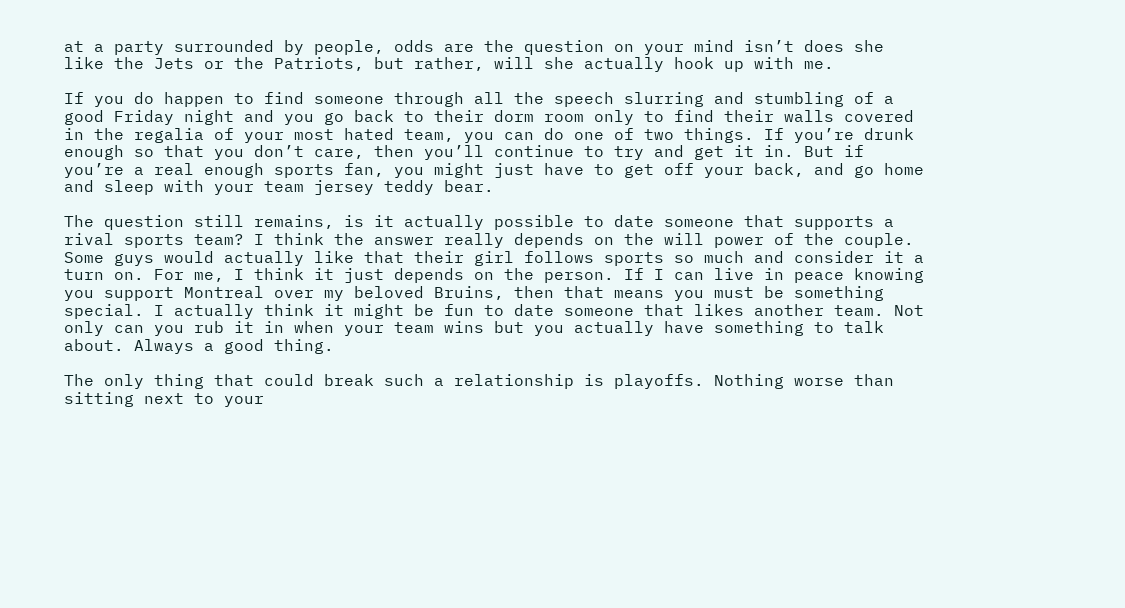at a party surrounded by people, odds are the question on your mind isn’t does she like the Jets or the Patriots, but rather, will she actually hook up with me.

If you do happen to find someone through all the speech slurring and stumbling of a good Friday night and you go back to their dorm room only to find their walls covered in the regalia of your most hated team, you can do one of two things. If you’re drunk enough so that you don’t care, then you’ll continue to try and get it in. But if you’re a real enough sports fan, you might just have to get off your back, and go home and sleep with your team jersey teddy bear.

The question still remains, is it actually possible to date someone that supports a rival sports team? I think the answer really depends on the will power of the couple. Some guys would actually like that their girl follows sports so much and consider it a turn on. For me, I think it just depends on the person. If I can live in peace knowing you support Montreal over my beloved Bruins, then that means you must be something special. I actually think it might be fun to date someone that likes another team. Not only can you rub it in when your team wins but you actually have something to talk about. Always a good thing.

The only thing that could break such a relationship is playoffs. Nothing worse than sitting next to your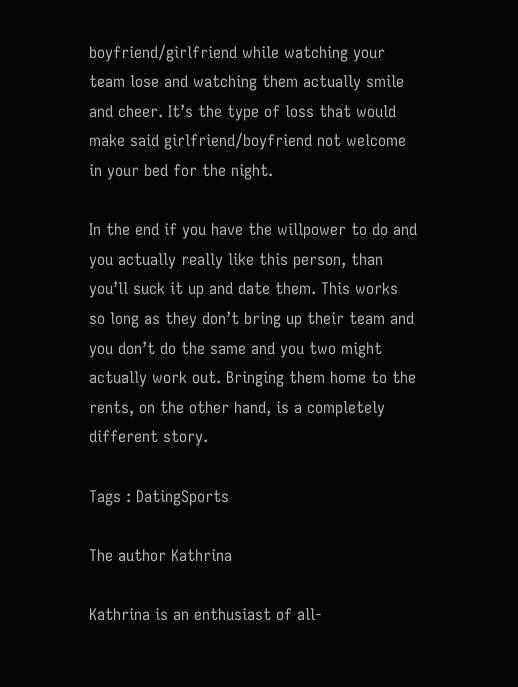boyfriend/girlfriend while watching your team lose and watching them actually smile and cheer. It’s the type of loss that would make said girlfriend/boyfriend not welcome in your bed for the night.

In the end if you have the willpower to do and you actually really like this person, than you’ll suck it up and date them. This works so long as they don’t bring up their team and you don’t do the same and you two might actually work out. Bringing them home to the rents, on the other hand, is a completely different story.

Tags : DatingSports

The author Kathrina

Kathrina is an enthusiast of all-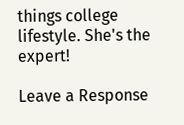things college lifestyle. She's the expert!

Leave a Response